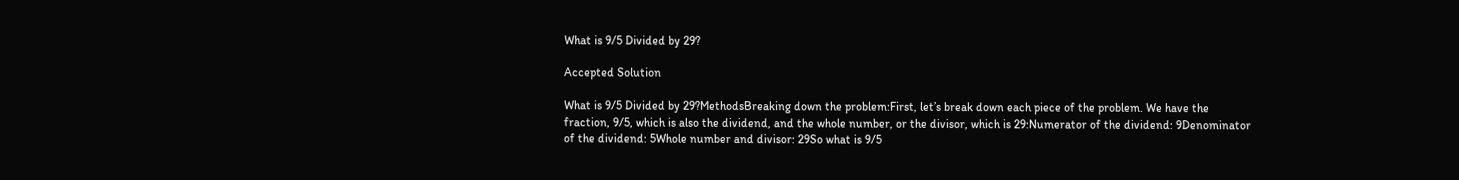What is 9/5 Divided by 29?

Accepted Solution

What is 9/5 Divided by 29?MethodsBreaking down the problem:First, let’s break down each piece of the problem. We have the fraction, 9/5, which is also the dividend, and the whole number, or the divisor, which is 29:Numerator of the dividend: 9Denominator of the dividend: 5Whole number and divisor: 29So what is 9/5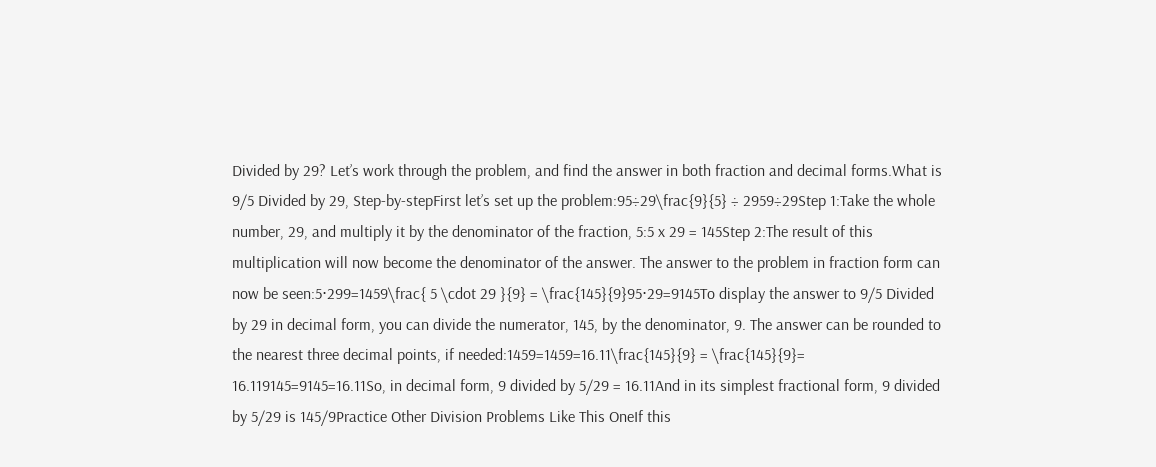Divided by 29? Let’s work through the problem, and find the answer in both fraction and decimal forms.What is 9/5 Divided by 29, Step-by-stepFirst let’s set up the problem:95÷29\frac{9}{5} ÷ 2959÷29Step 1:Take the whole number, 29, and multiply it by the denominator of the fraction, 5:5 x 29 = 145Step 2:The result of this multiplication will now become the denominator of the answer. The answer to the problem in fraction form can now be seen:5⋅299=1459\frac{ 5 \cdot 29 }{9} = \frac{145}{9}95⋅29=9145To display the answer to 9/5 Divided by 29 in decimal form, you can divide the numerator, 145, by the denominator, 9. The answer can be rounded to the nearest three decimal points, if needed:1459=1459=16.11\frac{145}{9} = \frac{145}{9}= 16.119145=9145=16.11So, in decimal form, 9 divided by 5/29 = 16.11And in its simplest fractional form, 9 divided by 5/29 is 145/9Practice Other Division Problems Like This OneIf this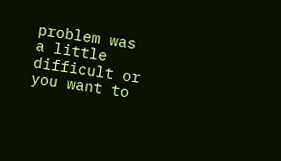problem was a little difficult or you want to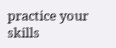practice your skills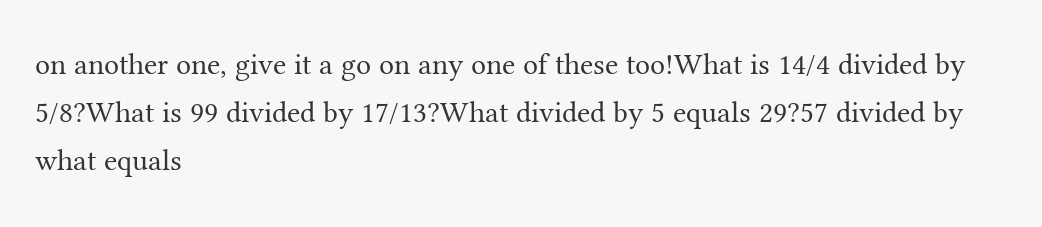on another one, give it a go on any one of these too!What is 14/4 divided by 5/8?What is 99 divided by 17/13?What divided by 5 equals 29?57 divided by what equals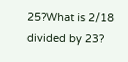25?What is 2/18 divided by 23?